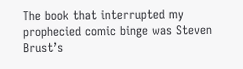The book that interrupted my prophecied comic binge was Steven Brust’s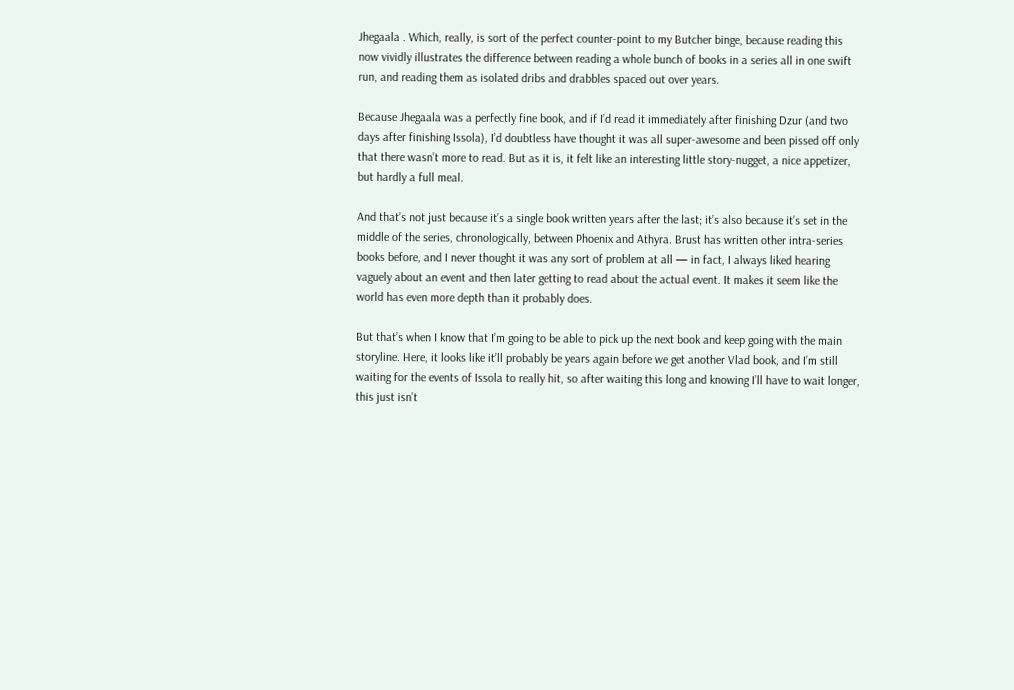Jhegaala . Which, really, is sort of the perfect counter-point to my Butcher binge, because reading this now vividly illustrates the difference between reading a whole bunch of books in a series all in one swift run, and reading them as isolated dribs and drabbles spaced out over years.

Because Jhegaala was a perfectly fine book, and if I’d read it immediately after finishing Dzur (and two days after finishing Issola), I’d doubtless have thought it was all super-awesome and been pissed off only that there wasn’t more to read. But as it is, it felt like an interesting little story-nugget, a nice appetizer, but hardly a full meal.

And that’s not just because it’s a single book written years after the last; it’s also because it’s set in the middle of the series, chronologically, between Phoenix and Athyra. Brust has written other intra-series books before, and I never thought it was any sort of problem at all — in fact, I always liked hearing vaguely about an event and then later getting to read about the actual event. It makes it seem like the world has even more depth than it probably does.

But that’s when I know that I’m going to be able to pick up the next book and keep going with the main storyline. Here, it looks like it’ll probably be years again before we get another Vlad book, and I’m still waiting for the events of Issola to really hit, so after waiting this long and knowing I’ll have to wait longer, this just isn’t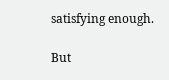satisfying enough.

But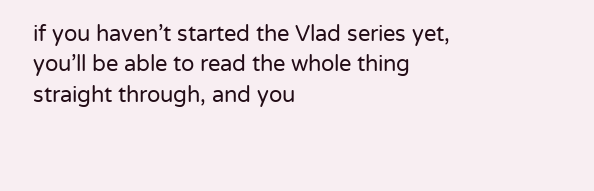if you haven’t started the Vlad series yet, you’ll be able to read the whole thing straight through, and you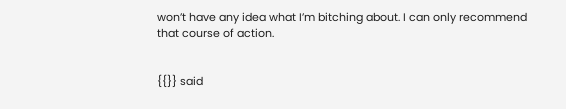won’t have any idea what I’m bitching about. I can only recommend that course of action.


{{}} said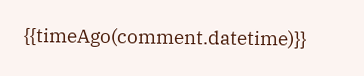{{timeAgo(comment.datetime)}}